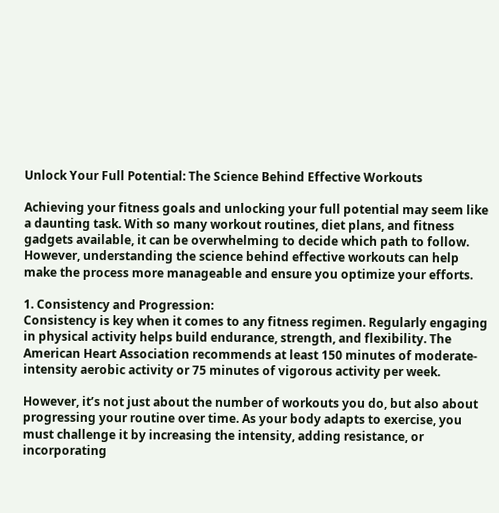Unlock Your Full Potential: The Science Behind Effective Workouts

Achieving your fitness goals and unlocking your full potential may seem like a daunting task. With so many workout routines, diet plans, and fitness gadgets available, it can be overwhelming to decide which path to follow. However, understanding the science behind effective workouts can help make the process more manageable and ensure you optimize your efforts.

1. Consistency and Progression:
Consistency is key when it comes to any fitness regimen. Regularly engaging in physical activity helps build endurance, strength, and flexibility. The American Heart Association recommends at least 150 minutes of moderate-intensity aerobic activity or 75 minutes of vigorous activity per week.

However, it’s not just about the number of workouts you do, but also about progressing your routine over time. As your body adapts to exercise, you must challenge it by increasing the intensity, adding resistance, or incorporating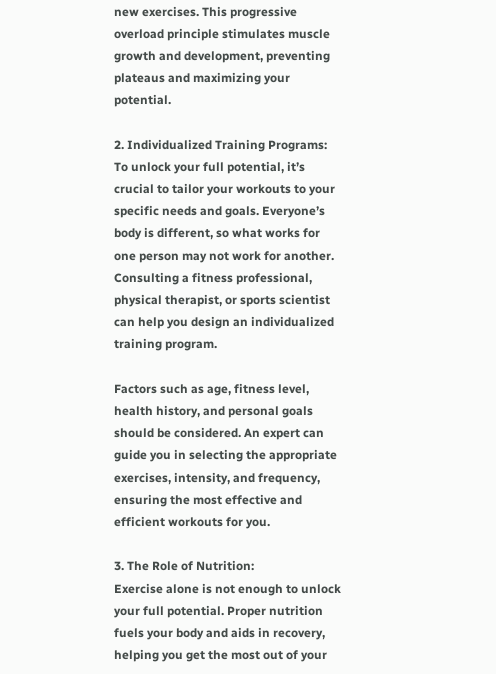new exercises. This progressive overload principle stimulates muscle growth and development, preventing plateaus and maximizing your potential.

2. Individualized Training Programs:
To unlock your full potential, it’s crucial to tailor your workouts to your specific needs and goals. Everyone’s body is different, so what works for one person may not work for another. Consulting a fitness professional, physical therapist, or sports scientist can help you design an individualized training program.

Factors such as age, fitness level, health history, and personal goals should be considered. An expert can guide you in selecting the appropriate exercises, intensity, and frequency, ensuring the most effective and efficient workouts for you.

3. The Role of Nutrition:
Exercise alone is not enough to unlock your full potential. Proper nutrition fuels your body and aids in recovery, helping you get the most out of your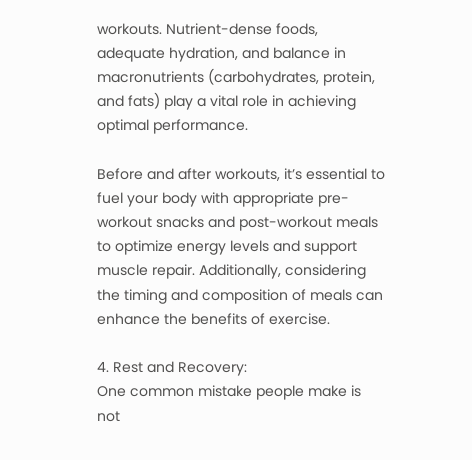workouts. Nutrient-dense foods, adequate hydration, and balance in macronutrients (carbohydrates, protein, and fats) play a vital role in achieving optimal performance.

Before and after workouts, it’s essential to fuel your body with appropriate pre-workout snacks and post-workout meals to optimize energy levels and support muscle repair. Additionally, considering the timing and composition of meals can enhance the benefits of exercise.

4. Rest and Recovery:
One common mistake people make is not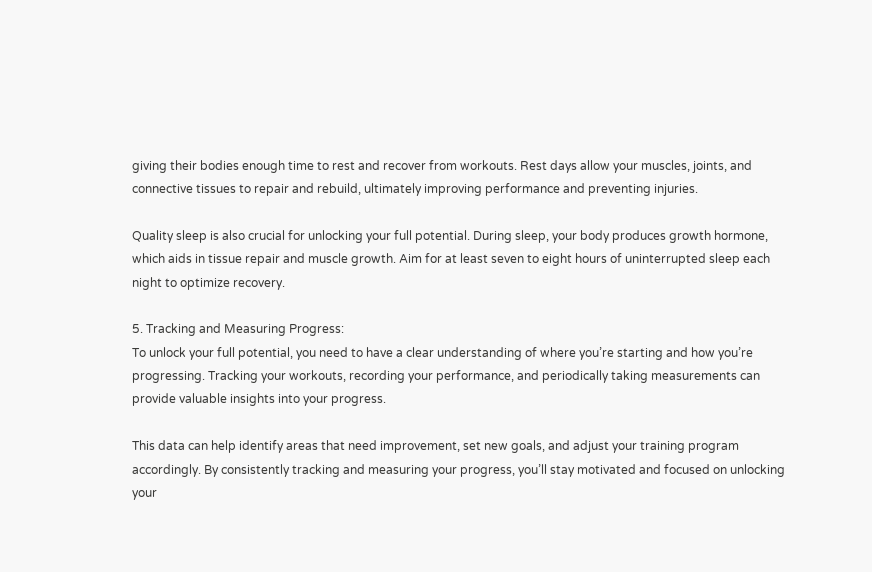giving their bodies enough time to rest and recover from workouts. Rest days allow your muscles, joints, and connective tissues to repair and rebuild, ultimately improving performance and preventing injuries.

Quality sleep is also crucial for unlocking your full potential. During sleep, your body produces growth hormone, which aids in tissue repair and muscle growth. Aim for at least seven to eight hours of uninterrupted sleep each night to optimize recovery.

5. Tracking and Measuring Progress:
To unlock your full potential, you need to have a clear understanding of where you’re starting and how you’re progressing. Tracking your workouts, recording your performance, and periodically taking measurements can provide valuable insights into your progress.

This data can help identify areas that need improvement, set new goals, and adjust your training program accordingly. By consistently tracking and measuring your progress, you’ll stay motivated and focused on unlocking your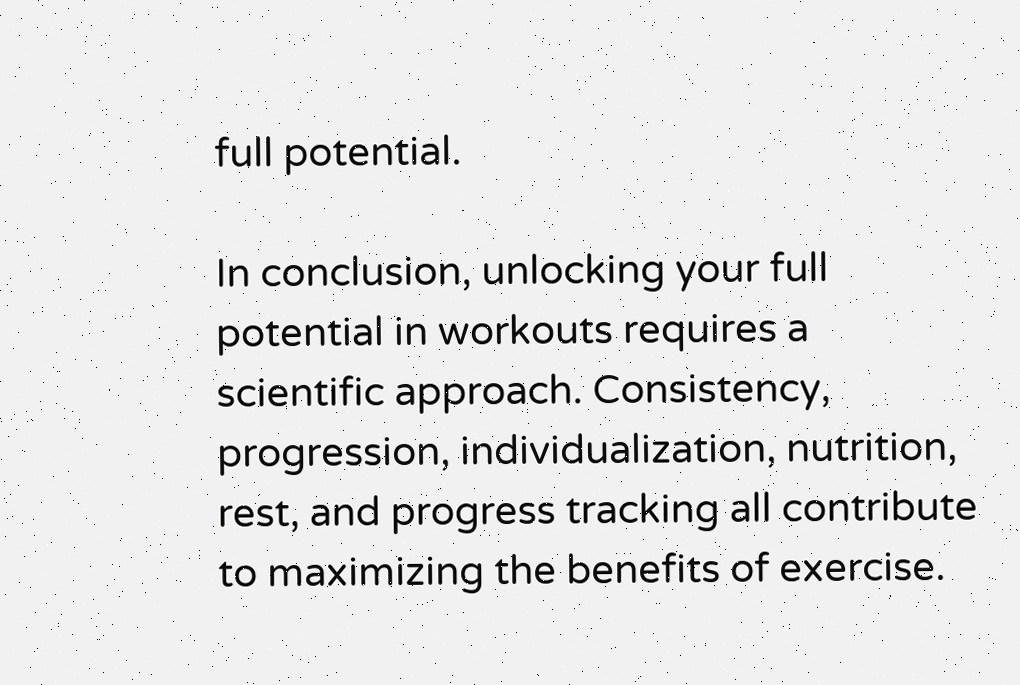full potential.

In conclusion, unlocking your full potential in workouts requires a scientific approach. Consistency, progression, individualization, nutrition, rest, and progress tracking all contribute to maximizing the benefits of exercise.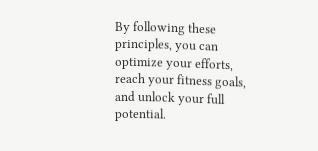By following these principles, you can optimize your efforts, reach your fitness goals, and unlock your full potential.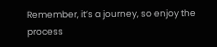Remember, it’s a journey, so enjoy the process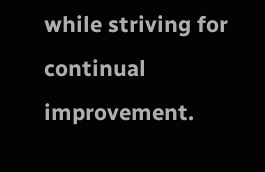while striving for continual improvement.